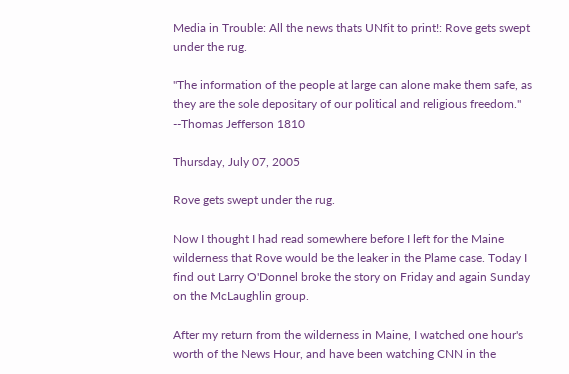Media in Trouble: All the news thats UNfit to print!: Rove gets swept under the rug.

"The information of the people at large can alone make them safe, as they are the sole depositary of our political and religious freedom." --Thomas Jefferson 1810

Thursday, July 07, 2005

Rove gets swept under the rug.

Now I thought I had read somewhere before I left for the Maine wilderness that Rove would be the leaker in the Plame case. Today I find out Larry O'Donnel broke the story on Friday and again Sunday on the McLaughlin group.

After my return from the wilderness in Maine, I watched one hour's worth of the News Hour, and have been watching CNN in the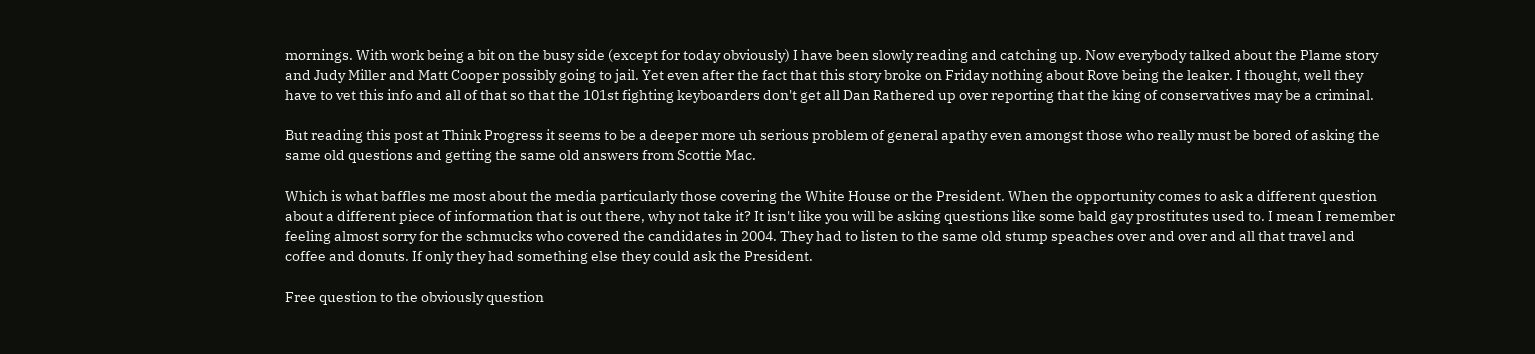mornings. With work being a bit on the busy side (except for today obviously) I have been slowly reading and catching up. Now everybody talked about the Plame story and Judy Miller and Matt Cooper possibly going to jail. Yet even after the fact that this story broke on Friday nothing about Rove being the leaker. I thought, well they have to vet this info and all of that so that the 101st fighting keyboarders don't get all Dan Rathered up over reporting that the king of conservatives may be a criminal.

But reading this post at Think Progress it seems to be a deeper more uh serious problem of general apathy even amongst those who really must be bored of asking the same old questions and getting the same old answers from Scottie Mac.

Which is what baffles me most about the media particularly those covering the White House or the President. When the opportunity comes to ask a different question about a different piece of information that is out there, why not take it? It isn't like you will be asking questions like some bald gay prostitutes used to. I mean I remember feeling almost sorry for the schmucks who covered the candidates in 2004. They had to listen to the same old stump speaches over and over and all that travel and coffee and donuts. If only they had something else they could ask the President.

Free question to the obviously question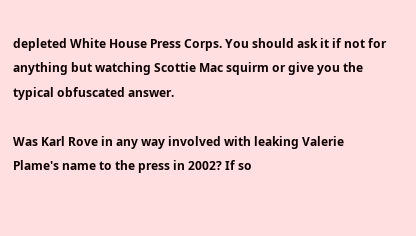depleted White House Press Corps. You should ask it if not for anything but watching Scottie Mac squirm or give you the typical obfuscated answer.

Was Karl Rove in any way involved with leaking Valerie Plame's name to the press in 2002? If so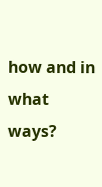how and in what ways?